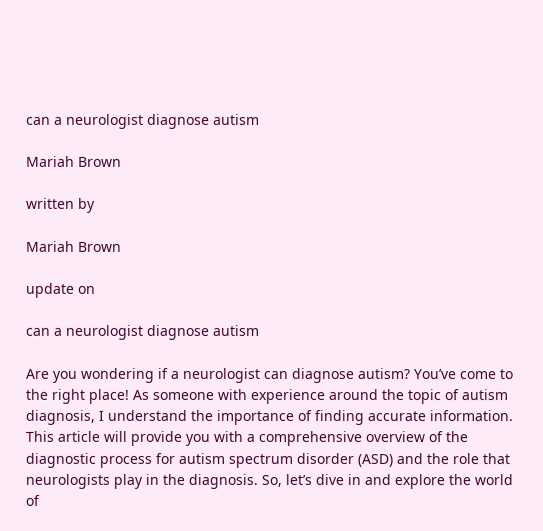can a neurologist diagnose autism

Mariah Brown

written by

Mariah Brown

update on

can a neurologist diagnose autism

Are you wondering if a neurologist can diagnose autism? You’ve come to the right place! As someone with experience around the topic of autism diagnosis, I understand the importance of finding accurate information. This article will provide you with a comprehensive overview of the diagnostic process for autism spectrum disorder (ASD) and the role that neurologists play in the diagnosis. So, let’s dive in and explore the world of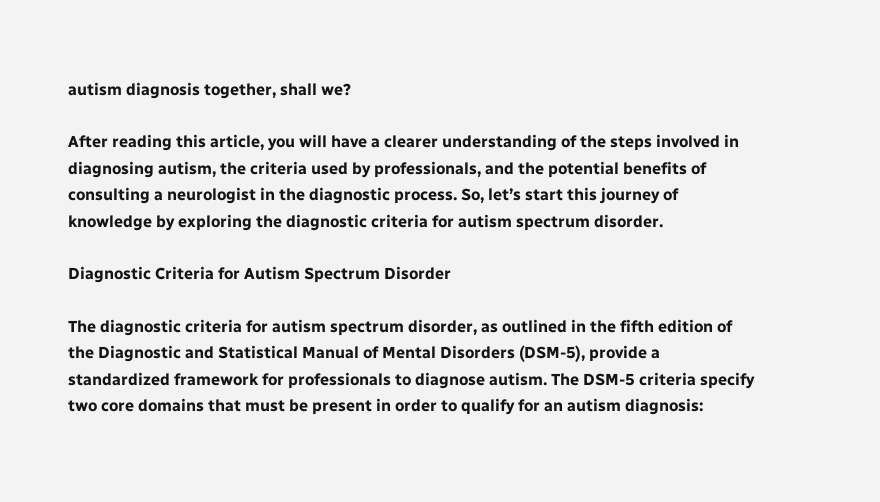autism diagnosis together, shall we?

After reading this article, you will have a clearer understanding of the steps involved in diagnosing autism, the criteria used by professionals, and the potential benefits of consulting a neurologist in the diagnostic process. So, let’s start this journey of knowledge by exploring the diagnostic criteria for autism spectrum disorder.

Diagnostic Criteria for Autism Spectrum Disorder

The diagnostic criteria for autism spectrum disorder, as outlined in the fifth edition of the Diagnostic and Statistical Manual of Mental Disorders (DSM-5), provide a standardized framework for professionals to diagnose autism. The DSM-5 criteria specify two core domains that must be present in order to qualify for an autism diagnosis: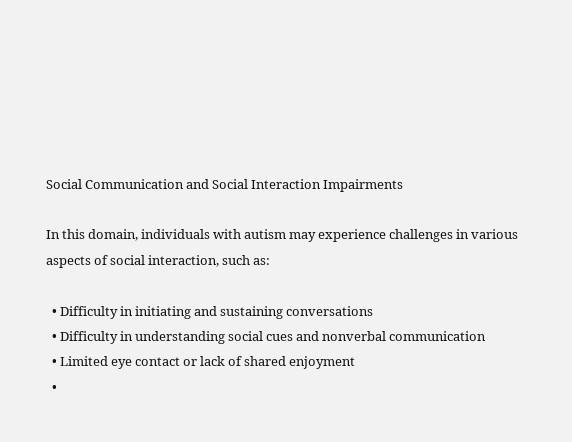Social Communication and Social Interaction Impairments

In this domain, individuals with autism may experience challenges in various aspects of social interaction, such as:

  • Difficulty in initiating and sustaining conversations
  • Difficulty in understanding social cues and nonverbal communication
  • Limited eye contact or lack of shared enjoyment
  •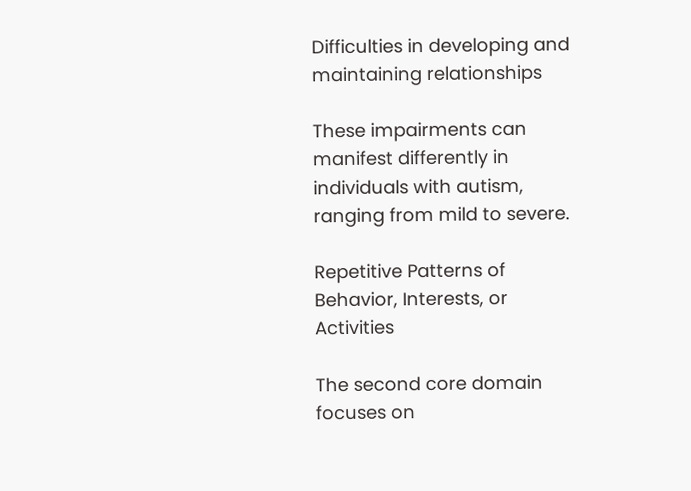Difficulties in developing and maintaining relationships

These impairments can manifest differently in individuals with autism, ranging from mild to severe.

Repetitive Patterns of Behavior, Interests, or Activities

The second core domain focuses on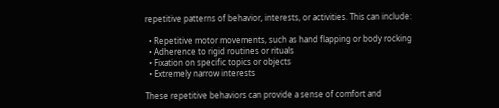repetitive patterns of behavior, interests, or activities. This can include:

  • Repetitive motor movements, such as hand flapping or body rocking
  • Adherence to rigid routines or rituals
  • Fixation on specific topics or objects
  • Extremely narrow interests

These repetitive behaviors can provide a sense of comfort and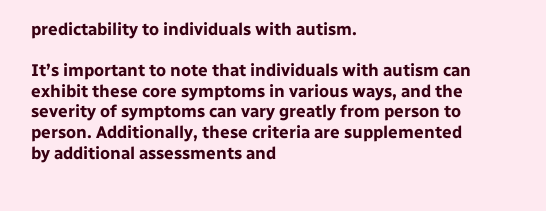predictability to individuals with autism.

It’s important to note that individuals with autism can exhibit these core symptoms in various ways, and the severity of symptoms can vary greatly from person to person. Additionally, these criteria are supplemented by additional assessments and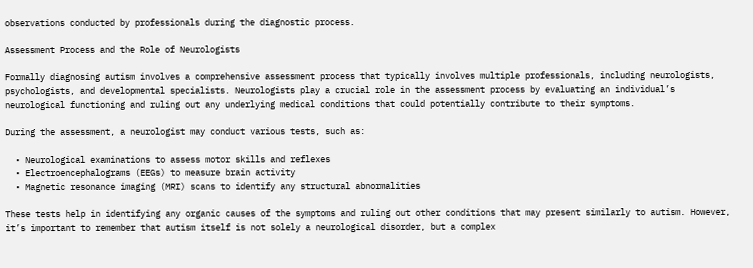observations conducted by professionals during the diagnostic process.

Assessment Process and the Role of Neurologists

Formally diagnosing autism involves a comprehensive assessment process that typically involves multiple professionals, including neurologists, psychologists, and developmental specialists. Neurologists play a crucial role in the assessment process by evaluating an individual’s neurological functioning and ruling out any underlying medical conditions that could potentially contribute to their symptoms.

During the assessment, a neurologist may conduct various tests, such as:

  • Neurological examinations to assess motor skills and reflexes
  • Electroencephalograms (EEGs) to measure brain activity
  • Magnetic resonance imaging (MRI) scans to identify any structural abnormalities

These tests help in identifying any organic causes of the symptoms and ruling out other conditions that may present similarly to autism. However, it’s important to remember that autism itself is not solely a neurological disorder, but a complex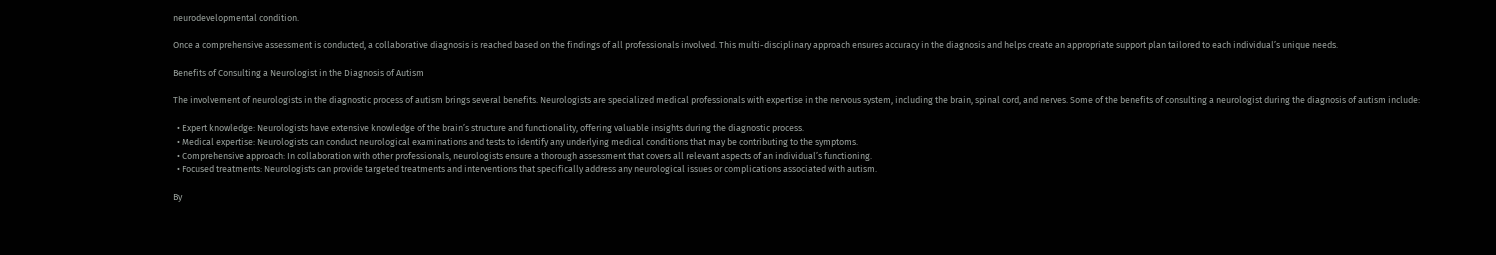neurodevelopmental condition.

Once a comprehensive assessment is conducted, a collaborative diagnosis is reached based on the findings of all professionals involved. This multi-disciplinary approach ensures accuracy in the diagnosis and helps create an appropriate support plan tailored to each individual’s unique needs.

Benefits of Consulting a Neurologist in the Diagnosis of Autism

The involvement of neurologists in the diagnostic process of autism brings several benefits. Neurologists are specialized medical professionals with expertise in the nervous system, including the brain, spinal cord, and nerves. Some of the benefits of consulting a neurologist during the diagnosis of autism include:

  • Expert knowledge: Neurologists have extensive knowledge of the brain’s structure and functionality, offering valuable insights during the diagnostic process.
  • Medical expertise: Neurologists can conduct neurological examinations and tests to identify any underlying medical conditions that may be contributing to the symptoms.
  • Comprehensive approach: In collaboration with other professionals, neurologists ensure a thorough assessment that covers all relevant aspects of an individual’s functioning.
  • Focused treatments: Neurologists can provide targeted treatments and interventions that specifically address any neurological issues or complications associated with autism.

By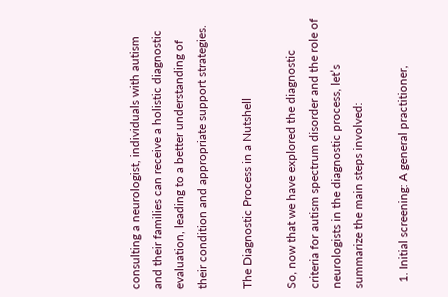consulting a neurologist, individuals with autism and their families can receive a holistic diagnostic evaluation, leading to a better understanding of their condition and appropriate support strategies.

The Diagnostic Process in a Nutshell

So, now that we have explored the diagnostic criteria for autism spectrum disorder and the role of neurologists in the diagnostic process, let’s summarize the main steps involved:

  1. Initial screening: A general practitioner,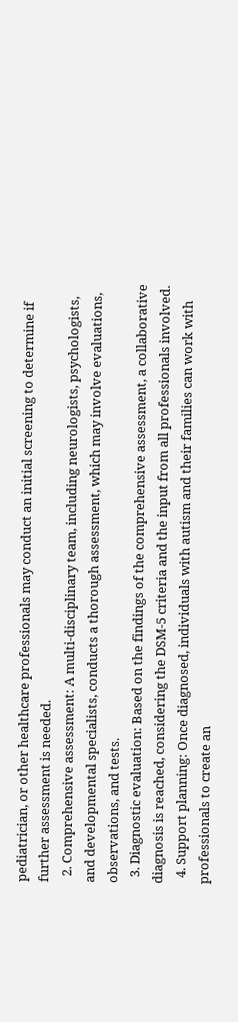pediatrician, or other healthcare professionals may conduct an initial screening to determine if further assessment is needed.
  2. Comprehensive assessment: A multi-disciplinary team, including neurologists, psychologists, and developmental specialists, conducts a thorough assessment, which may involve evaluations, observations, and tests.
  3. Diagnostic evaluation: Based on the findings of the comprehensive assessment, a collaborative diagnosis is reached, considering the DSM-5 criteria and the input from all professionals involved.
  4. Support planning: Once diagnosed, individuals with autism and their families can work with professionals to create an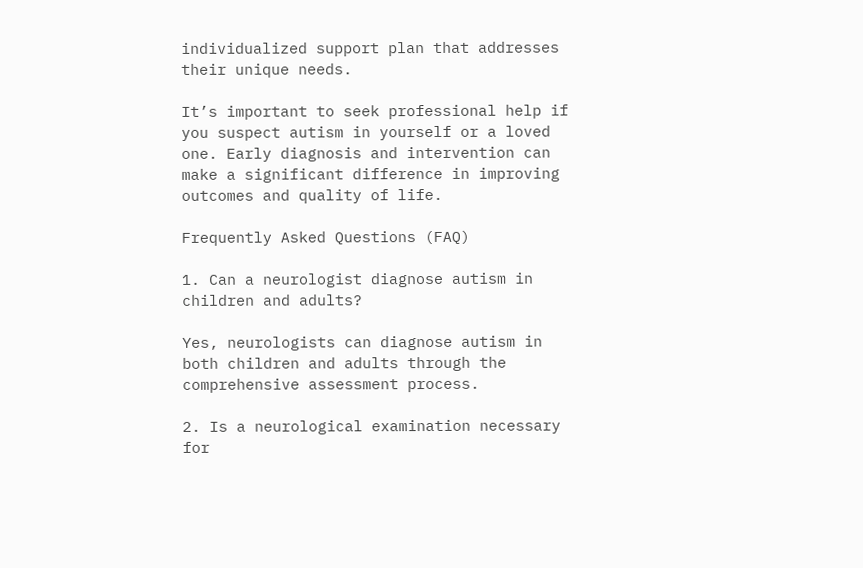individualized support plan that addresses their unique needs.

It’s important to seek professional help if you suspect autism in yourself or a loved one. Early diagnosis and intervention can make a significant difference in improving outcomes and quality of life.

Frequently Asked Questions (FAQ)

1. Can a neurologist diagnose autism in children and adults?

Yes, neurologists can diagnose autism in both children and adults through the comprehensive assessment process.

2. Is a neurological examination necessary for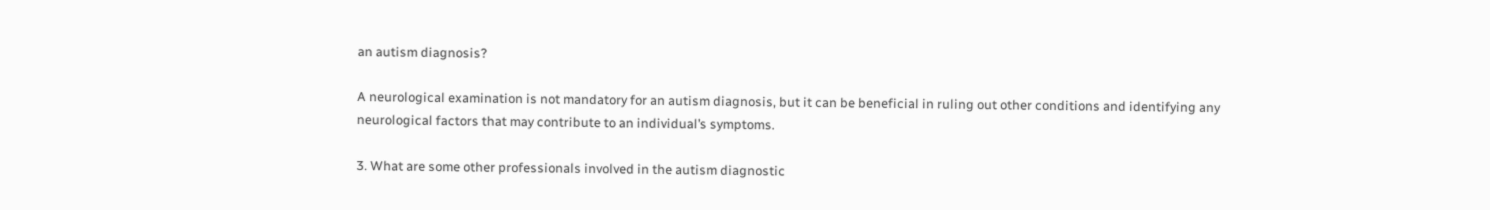an autism diagnosis?

A neurological examination is not mandatory for an autism diagnosis, but it can be beneficial in ruling out other conditions and identifying any neurological factors that may contribute to an individual’s symptoms.

3. What are some other professionals involved in the autism diagnostic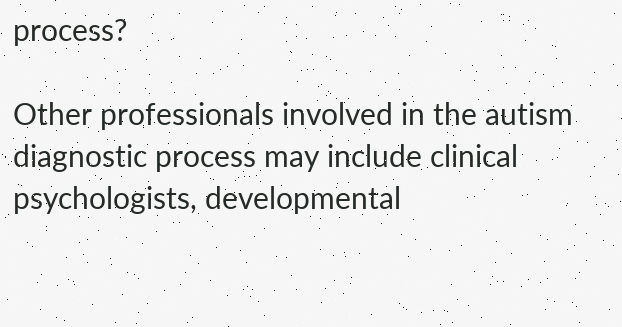process?

Other professionals involved in the autism diagnostic process may include clinical psychologists, developmental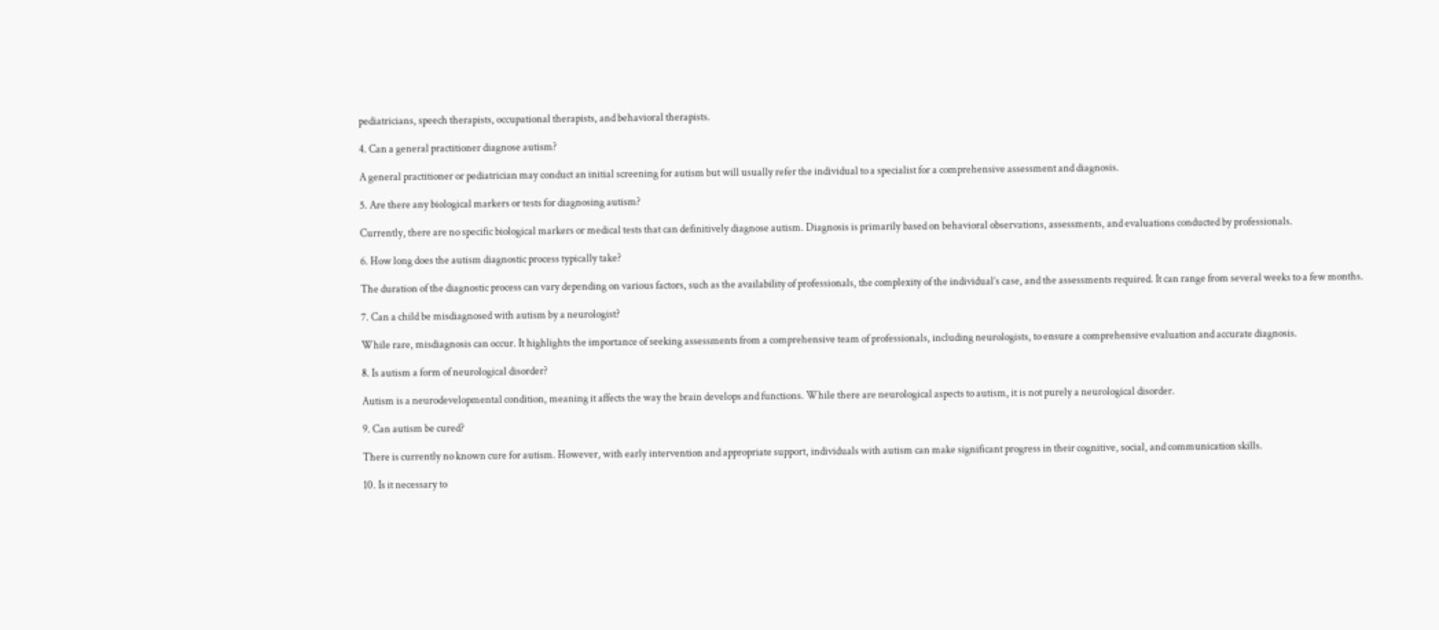pediatricians, speech therapists, occupational therapists, and behavioral therapists.

4. Can a general practitioner diagnose autism?

A general practitioner or pediatrician may conduct an initial screening for autism but will usually refer the individual to a specialist for a comprehensive assessment and diagnosis.

5. Are there any biological markers or tests for diagnosing autism?

Currently, there are no specific biological markers or medical tests that can definitively diagnose autism. Diagnosis is primarily based on behavioral observations, assessments, and evaluations conducted by professionals.

6. How long does the autism diagnostic process typically take?

The duration of the diagnostic process can vary depending on various factors, such as the availability of professionals, the complexity of the individual’s case, and the assessments required. It can range from several weeks to a few months.

7. Can a child be misdiagnosed with autism by a neurologist?

While rare, misdiagnosis can occur. It highlights the importance of seeking assessments from a comprehensive team of professionals, including neurologists, to ensure a comprehensive evaluation and accurate diagnosis.

8. Is autism a form of neurological disorder?

Autism is a neurodevelopmental condition, meaning it affects the way the brain develops and functions. While there are neurological aspects to autism, it is not purely a neurological disorder.

9. Can autism be cured?

There is currently no known cure for autism. However, with early intervention and appropriate support, individuals with autism can make significant progress in their cognitive, social, and communication skills.

10. Is it necessary to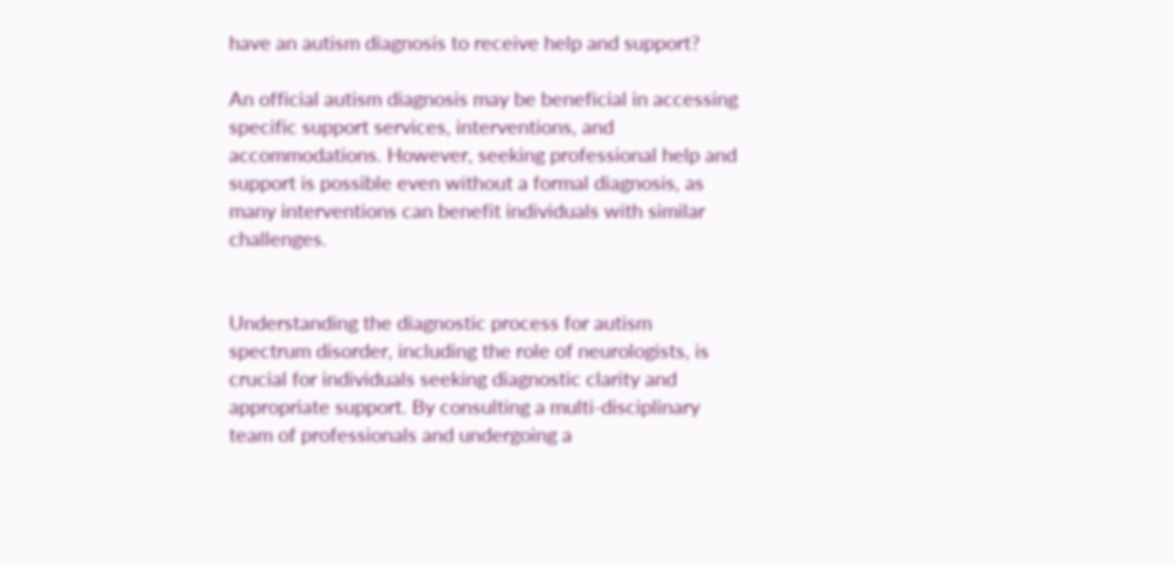have an autism diagnosis to receive help and support?

An official autism diagnosis may be beneficial in accessing specific support services, interventions, and accommodations. However, seeking professional help and support is possible even without a formal diagnosis, as many interventions can benefit individuals with similar challenges.


Understanding the diagnostic process for autism spectrum disorder, including the role of neurologists, is crucial for individuals seeking diagnostic clarity and appropriate support. By consulting a multi-disciplinary team of professionals and undergoing a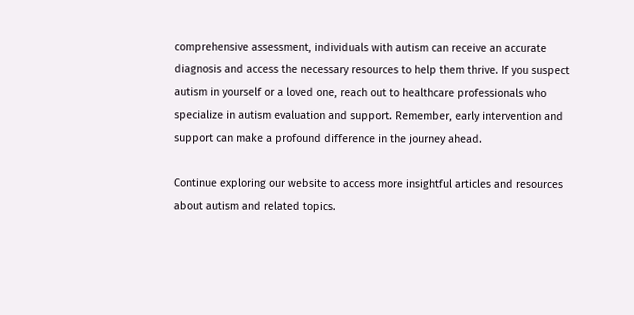comprehensive assessment, individuals with autism can receive an accurate diagnosis and access the necessary resources to help them thrive. If you suspect autism in yourself or a loved one, reach out to healthcare professionals who specialize in autism evaluation and support. Remember, early intervention and support can make a profound difference in the journey ahead.

Continue exploring our website to access more insightful articles and resources about autism and related topics.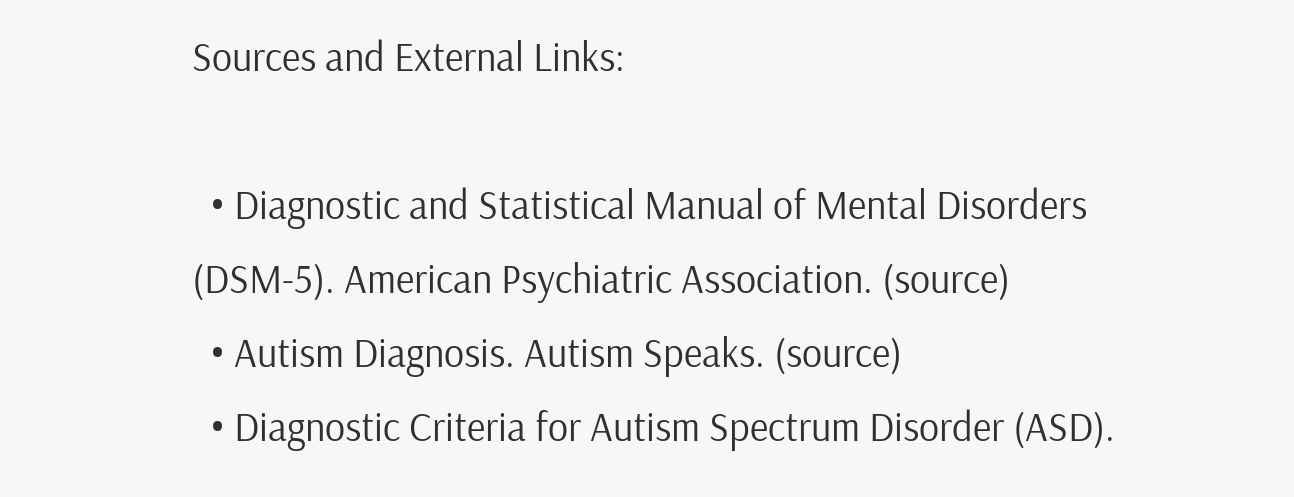Sources and External Links:

  • Diagnostic and Statistical Manual of Mental Disorders (DSM-5). American Psychiatric Association. (source)
  • Autism Diagnosis. Autism Speaks. (source)
  • Diagnostic Criteria for Autism Spectrum Disorder (ASD).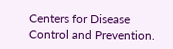Centers for Disease Control and Prevention.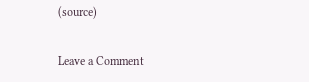(source)

Leave a Comment